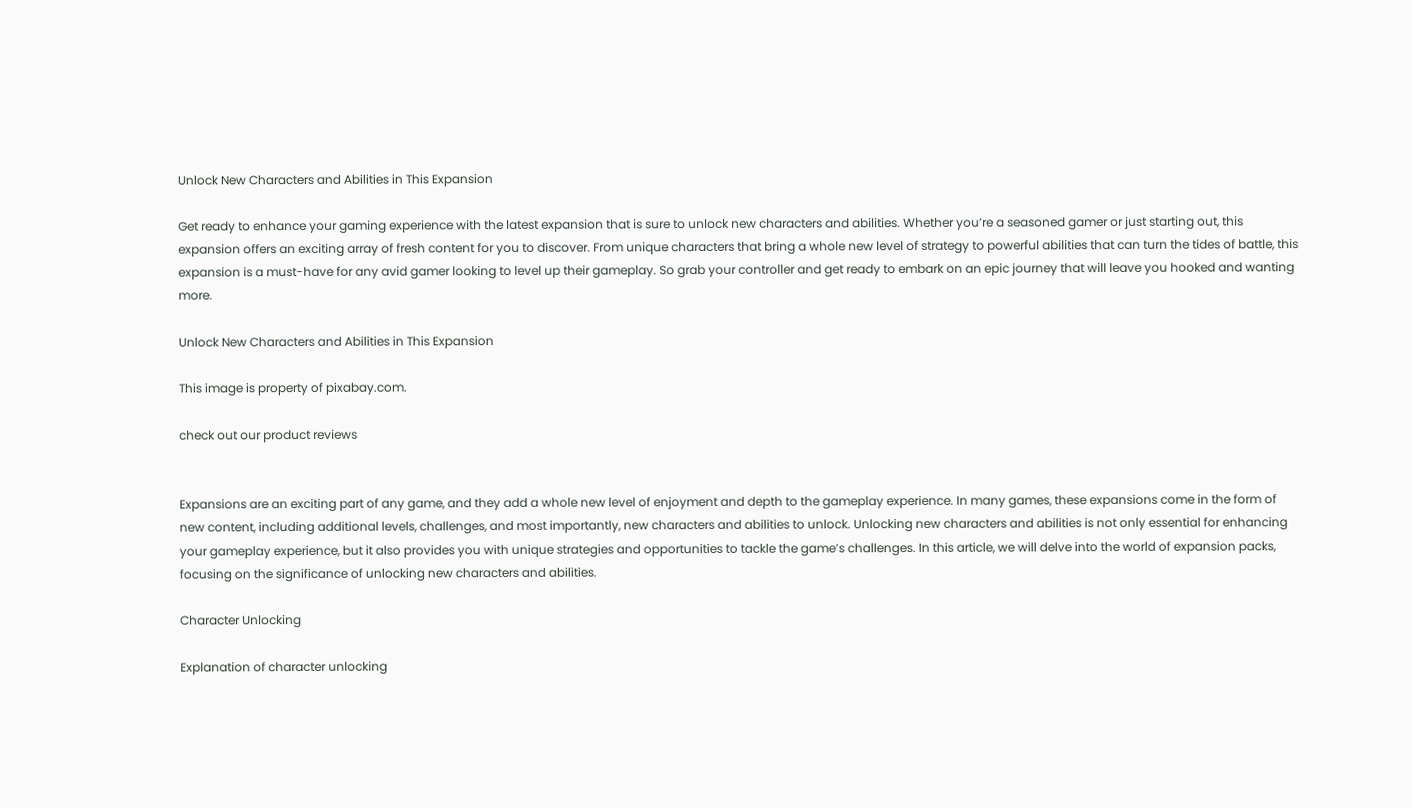Unlock New Characters and Abilities in This Expansion

Get ready to enhance your gaming experience with the latest expansion that is sure to unlock new characters and abilities. Whether you’re a seasoned gamer or just starting out, this expansion offers an exciting array of fresh content for you to discover. From unique characters that bring a whole new level of strategy to powerful abilities that can turn the tides of battle, this expansion is a must-have for any avid gamer looking to level up their gameplay. So grab your controller and get ready to embark on an epic journey that will leave you hooked and wanting more.

Unlock New Characters and Abilities in This Expansion

This image is property of pixabay.com.

check out our product reviews


Expansions are an exciting part of any game, and they add a whole new level of enjoyment and depth to the gameplay experience. In many games, these expansions come in the form of new content, including additional levels, challenges, and most importantly, new characters and abilities to unlock. Unlocking new characters and abilities is not only essential for enhancing your gameplay experience, but it also provides you with unique strategies and opportunities to tackle the game’s challenges. In this article, we will delve into the world of expansion packs, focusing on the significance of unlocking new characters and abilities.

Character Unlocking

Explanation of character unlocking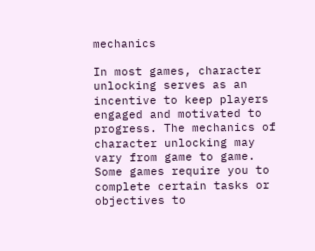mechanics

In most games, character unlocking serves as an incentive to keep players engaged and motivated to progress. The mechanics of character unlocking may vary from game to game. Some games require you to complete certain tasks or objectives to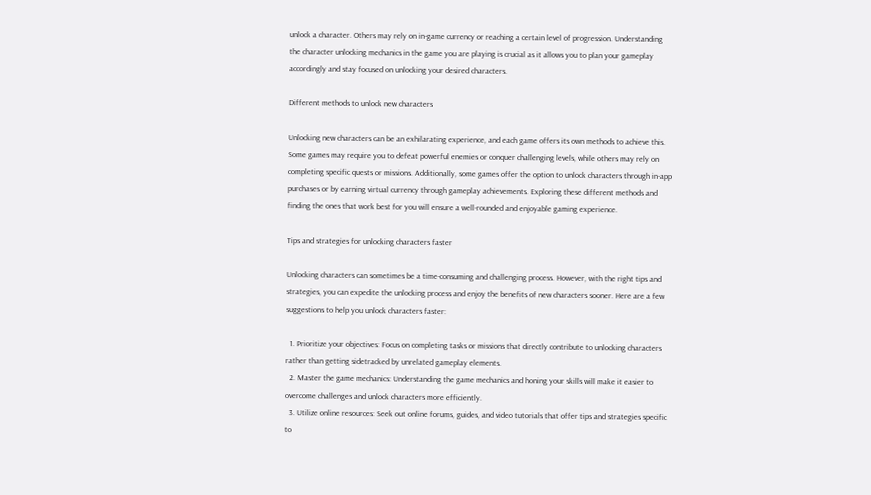unlock a character. Others may rely on in-game currency or reaching a certain level of progression. Understanding the character unlocking mechanics in the game you are playing is crucial as it allows you to plan your gameplay accordingly and stay focused on unlocking your desired characters.

Different methods to unlock new characters

Unlocking new characters can be an exhilarating experience, and each game offers its own methods to achieve this. Some games may require you to defeat powerful enemies or conquer challenging levels, while others may rely on completing specific quests or missions. Additionally, some games offer the option to unlock characters through in-app purchases or by earning virtual currency through gameplay achievements. Exploring these different methods and finding the ones that work best for you will ensure a well-rounded and enjoyable gaming experience.

Tips and strategies for unlocking characters faster

Unlocking characters can sometimes be a time-consuming and challenging process. However, with the right tips and strategies, you can expedite the unlocking process and enjoy the benefits of new characters sooner. Here are a few suggestions to help you unlock characters faster:

  1. Prioritize your objectives: Focus on completing tasks or missions that directly contribute to unlocking characters rather than getting sidetracked by unrelated gameplay elements.
  2. Master the game mechanics: Understanding the game mechanics and honing your skills will make it easier to overcome challenges and unlock characters more efficiently.
  3. Utilize online resources: Seek out online forums, guides, and video tutorials that offer tips and strategies specific to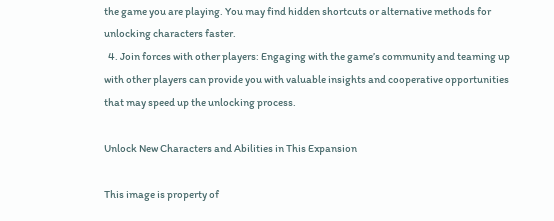the game you are playing. You may find hidden shortcuts or alternative methods for unlocking characters faster.
  4. Join forces with other players: Engaging with the game’s community and teaming up with other players can provide you with valuable insights and cooperative opportunities that may speed up the unlocking process.

Unlock New Characters and Abilities in This Expansion

This image is property of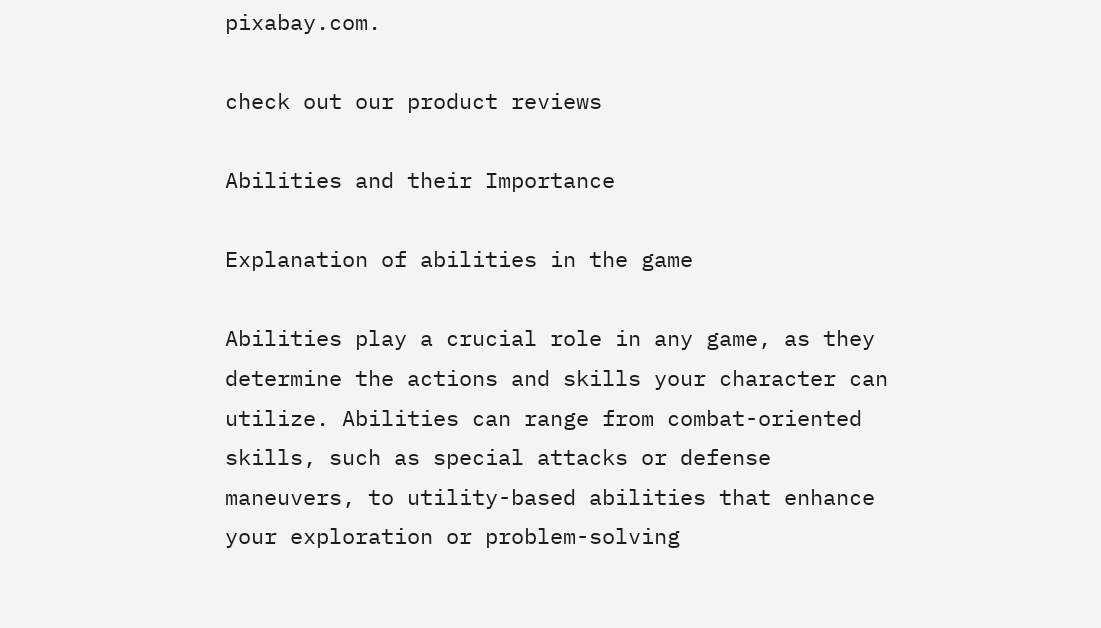pixabay.com.

check out our product reviews

Abilities and their Importance

Explanation of abilities in the game

Abilities play a crucial role in any game, as they determine the actions and skills your character can utilize. Abilities can range from combat-oriented skills, such as special attacks or defense maneuvers, to utility-based abilities that enhance your exploration or problem-solving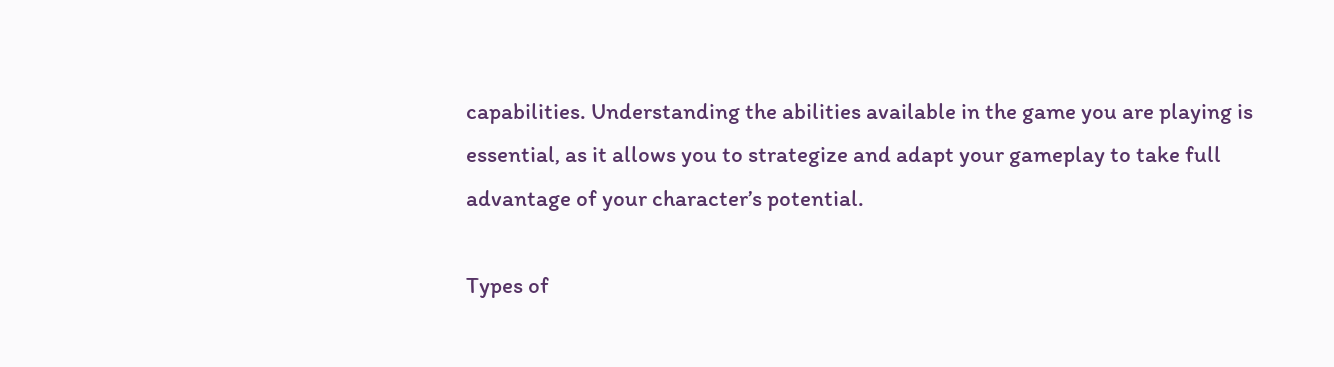capabilities. Understanding the abilities available in the game you are playing is essential, as it allows you to strategize and adapt your gameplay to take full advantage of your character’s potential.

Types of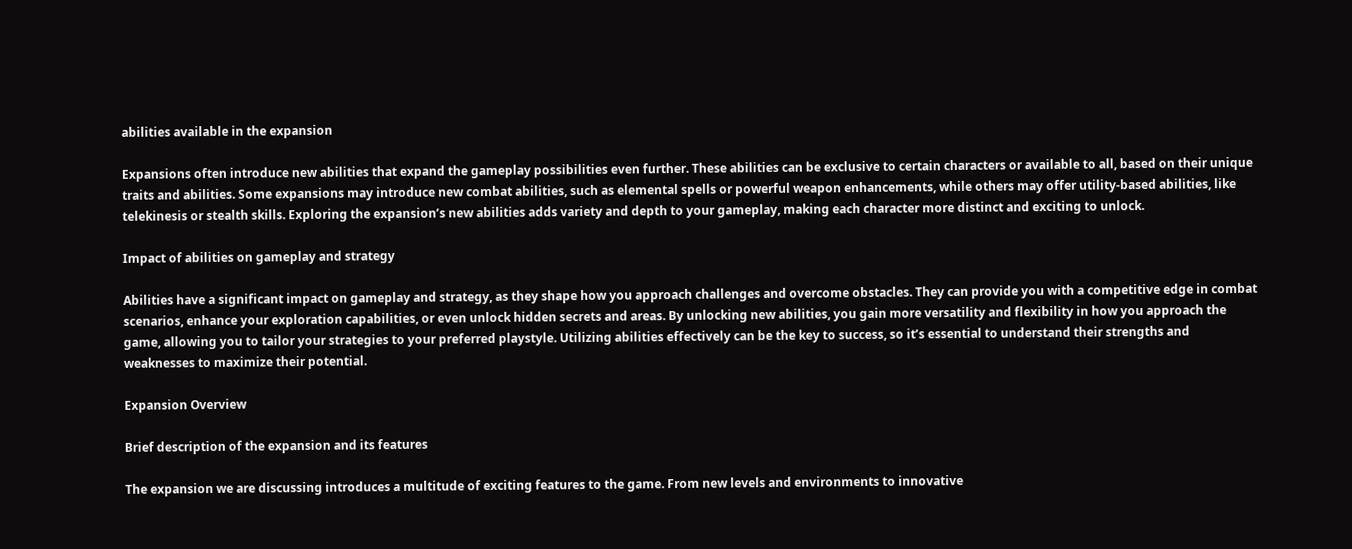abilities available in the expansion

Expansions often introduce new abilities that expand the gameplay possibilities even further. These abilities can be exclusive to certain characters or available to all, based on their unique traits and abilities. Some expansions may introduce new combat abilities, such as elemental spells or powerful weapon enhancements, while others may offer utility-based abilities, like telekinesis or stealth skills. Exploring the expansion’s new abilities adds variety and depth to your gameplay, making each character more distinct and exciting to unlock.

Impact of abilities on gameplay and strategy

Abilities have a significant impact on gameplay and strategy, as they shape how you approach challenges and overcome obstacles. They can provide you with a competitive edge in combat scenarios, enhance your exploration capabilities, or even unlock hidden secrets and areas. By unlocking new abilities, you gain more versatility and flexibility in how you approach the game, allowing you to tailor your strategies to your preferred playstyle. Utilizing abilities effectively can be the key to success, so it’s essential to understand their strengths and weaknesses to maximize their potential.

Expansion Overview

Brief description of the expansion and its features

The expansion we are discussing introduces a multitude of exciting features to the game. From new levels and environments to innovative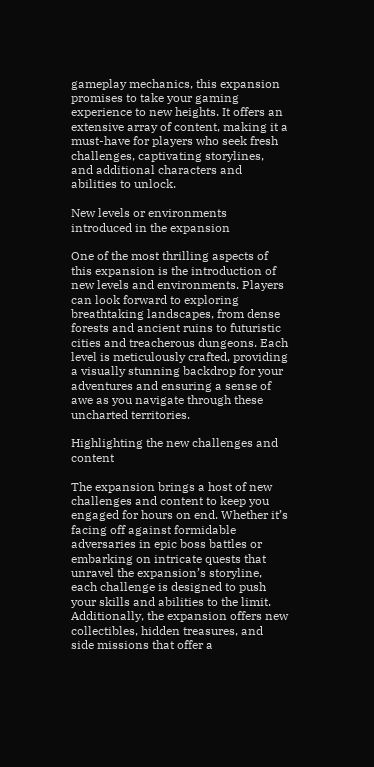gameplay mechanics, this expansion promises to take your gaming experience to new heights. It offers an extensive array of content, making it a must-have for players who seek fresh challenges, captivating storylines, and additional characters and abilities to unlock.

New levels or environments introduced in the expansion

One of the most thrilling aspects of this expansion is the introduction of new levels and environments. Players can look forward to exploring breathtaking landscapes, from dense forests and ancient ruins to futuristic cities and treacherous dungeons. Each level is meticulously crafted, providing a visually stunning backdrop for your adventures and ensuring a sense of awe as you navigate through these uncharted territories.

Highlighting the new challenges and content

The expansion brings a host of new challenges and content to keep you engaged for hours on end. Whether it’s facing off against formidable adversaries in epic boss battles or embarking on intricate quests that unravel the expansion’s storyline, each challenge is designed to push your skills and abilities to the limit. Additionally, the expansion offers new collectibles, hidden treasures, and side missions that offer a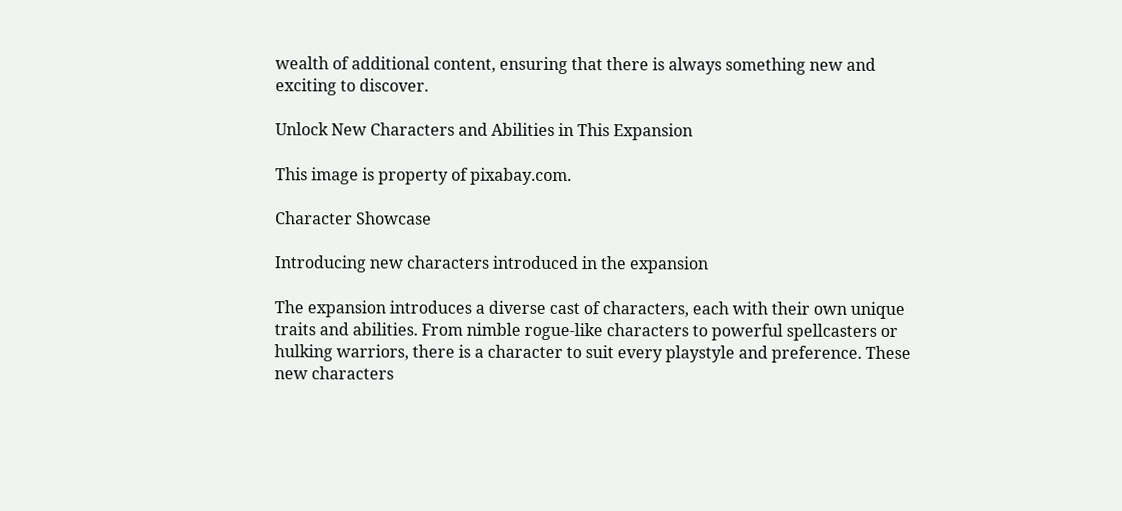wealth of additional content, ensuring that there is always something new and exciting to discover.

Unlock New Characters and Abilities in This Expansion

This image is property of pixabay.com.

Character Showcase

Introducing new characters introduced in the expansion

The expansion introduces a diverse cast of characters, each with their own unique traits and abilities. From nimble rogue-like characters to powerful spellcasters or hulking warriors, there is a character to suit every playstyle and preference. These new characters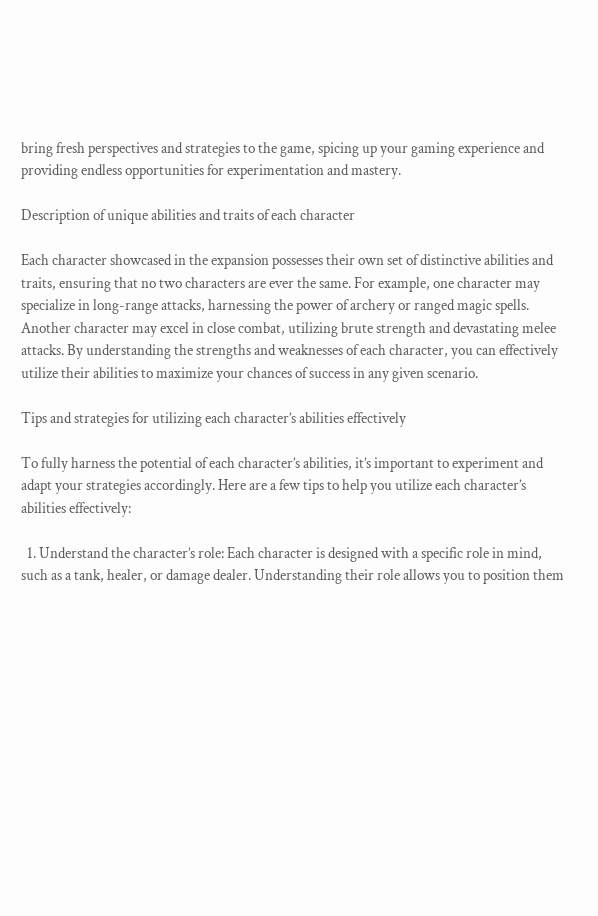bring fresh perspectives and strategies to the game, spicing up your gaming experience and providing endless opportunities for experimentation and mastery.

Description of unique abilities and traits of each character

Each character showcased in the expansion possesses their own set of distinctive abilities and traits, ensuring that no two characters are ever the same. For example, one character may specialize in long-range attacks, harnessing the power of archery or ranged magic spells. Another character may excel in close combat, utilizing brute strength and devastating melee attacks. By understanding the strengths and weaknesses of each character, you can effectively utilize their abilities to maximize your chances of success in any given scenario.

Tips and strategies for utilizing each character’s abilities effectively

To fully harness the potential of each character’s abilities, it’s important to experiment and adapt your strategies accordingly. Here are a few tips to help you utilize each character’s abilities effectively:

  1. Understand the character’s role: Each character is designed with a specific role in mind, such as a tank, healer, or damage dealer. Understanding their role allows you to position them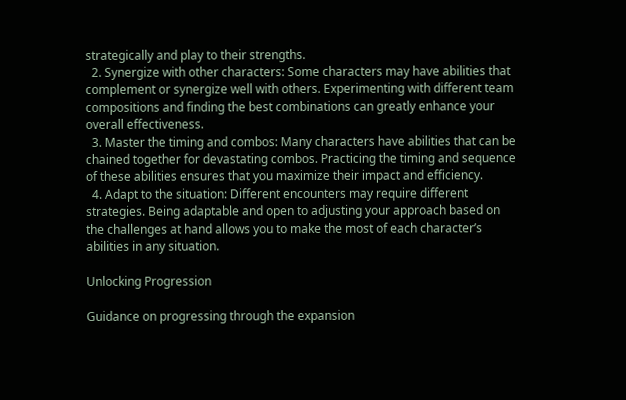strategically and play to their strengths.
  2. Synergize with other characters: Some characters may have abilities that complement or synergize well with others. Experimenting with different team compositions and finding the best combinations can greatly enhance your overall effectiveness.
  3. Master the timing and combos: Many characters have abilities that can be chained together for devastating combos. Practicing the timing and sequence of these abilities ensures that you maximize their impact and efficiency.
  4. Adapt to the situation: Different encounters may require different strategies. Being adaptable and open to adjusting your approach based on the challenges at hand allows you to make the most of each character’s abilities in any situation.

Unlocking Progression

Guidance on progressing through the expansion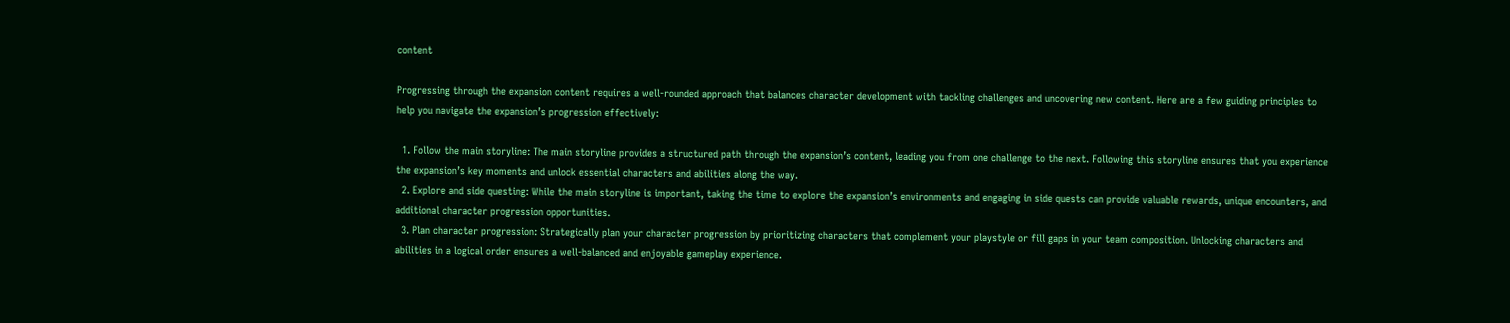content

Progressing through the expansion content requires a well-rounded approach that balances character development with tackling challenges and uncovering new content. Here are a few guiding principles to help you navigate the expansion’s progression effectively:

  1. Follow the main storyline: The main storyline provides a structured path through the expansion’s content, leading you from one challenge to the next. Following this storyline ensures that you experience the expansion’s key moments and unlock essential characters and abilities along the way.
  2. Explore and side questing: While the main storyline is important, taking the time to explore the expansion’s environments and engaging in side quests can provide valuable rewards, unique encounters, and additional character progression opportunities.
  3. Plan character progression: Strategically plan your character progression by prioritizing characters that complement your playstyle or fill gaps in your team composition. Unlocking characters and abilities in a logical order ensures a well-balanced and enjoyable gameplay experience.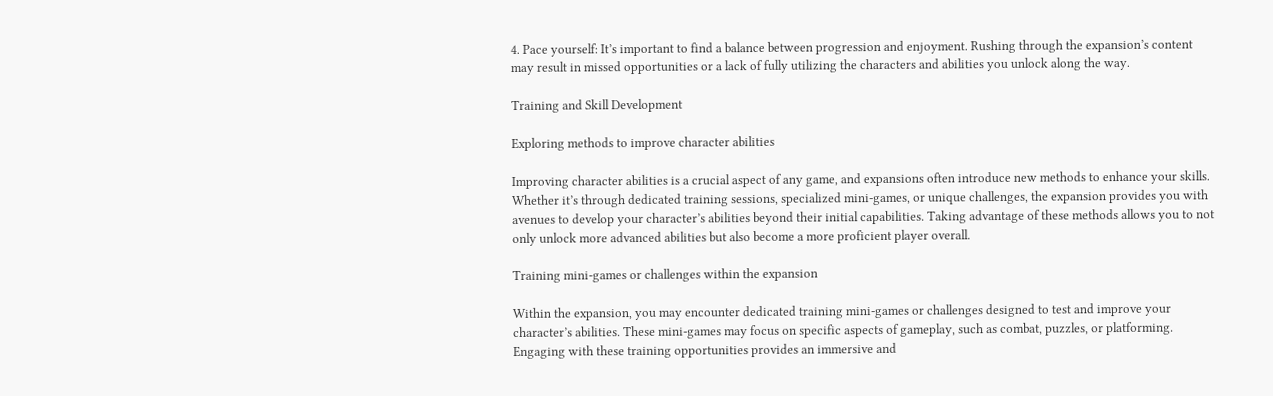4. Pace yourself: It’s important to find a balance between progression and enjoyment. Rushing through the expansion’s content may result in missed opportunities or a lack of fully utilizing the characters and abilities you unlock along the way.

Training and Skill Development

Exploring methods to improve character abilities

Improving character abilities is a crucial aspect of any game, and expansions often introduce new methods to enhance your skills. Whether it’s through dedicated training sessions, specialized mini-games, or unique challenges, the expansion provides you with avenues to develop your character’s abilities beyond their initial capabilities. Taking advantage of these methods allows you to not only unlock more advanced abilities but also become a more proficient player overall.

Training mini-games or challenges within the expansion

Within the expansion, you may encounter dedicated training mini-games or challenges designed to test and improve your character’s abilities. These mini-games may focus on specific aspects of gameplay, such as combat, puzzles, or platforming. Engaging with these training opportunities provides an immersive and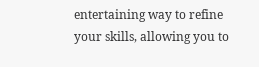entertaining way to refine your skills, allowing you to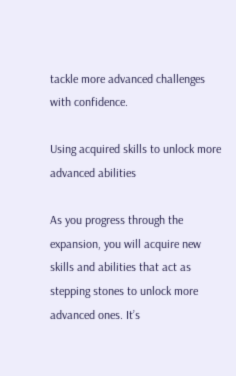tackle more advanced challenges with confidence.

Using acquired skills to unlock more advanced abilities

As you progress through the expansion, you will acquire new skills and abilities that act as stepping stones to unlock more advanced ones. It’s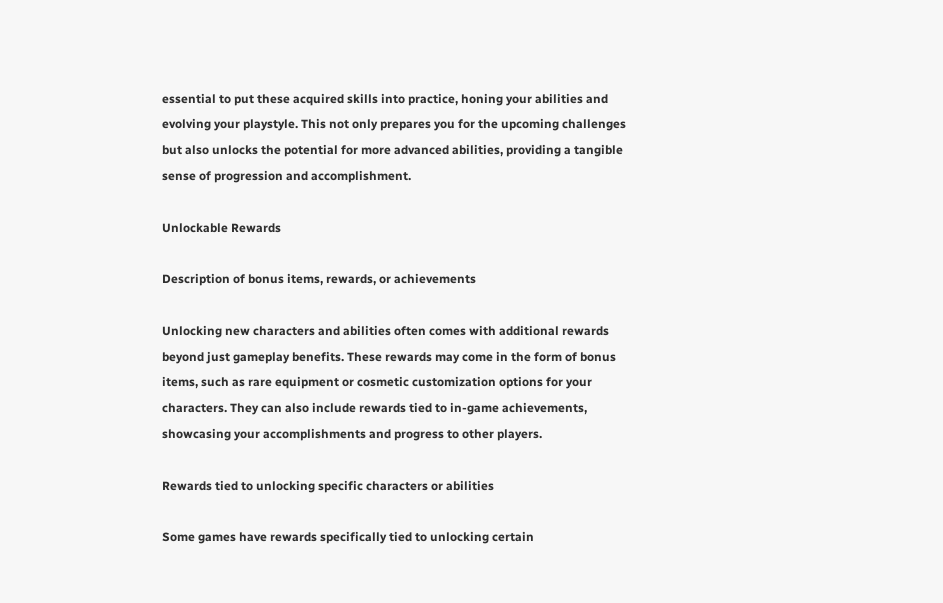essential to put these acquired skills into practice, honing your abilities and evolving your playstyle. This not only prepares you for the upcoming challenges but also unlocks the potential for more advanced abilities, providing a tangible sense of progression and accomplishment.

Unlockable Rewards

Description of bonus items, rewards, or achievements

Unlocking new characters and abilities often comes with additional rewards beyond just gameplay benefits. These rewards may come in the form of bonus items, such as rare equipment or cosmetic customization options for your characters. They can also include rewards tied to in-game achievements, showcasing your accomplishments and progress to other players.

Rewards tied to unlocking specific characters or abilities

Some games have rewards specifically tied to unlocking certain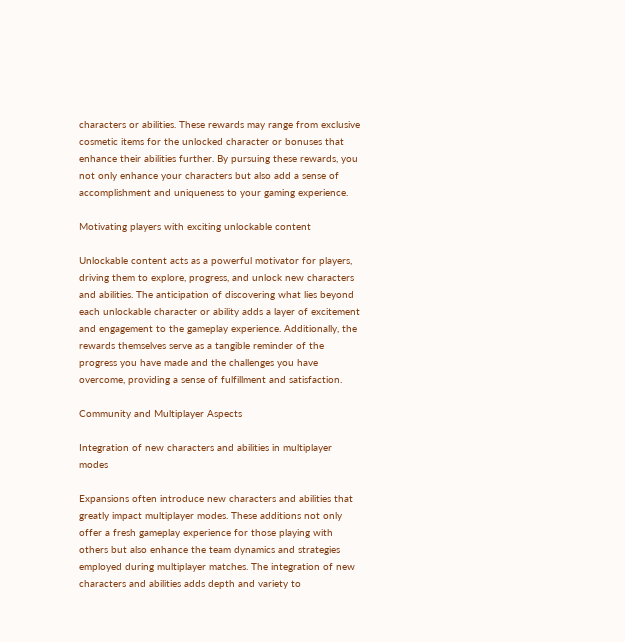characters or abilities. These rewards may range from exclusive cosmetic items for the unlocked character or bonuses that enhance their abilities further. By pursuing these rewards, you not only enhance your characters but also add a sense of accomplishment and uniqueness to your gaming experience.

Motivating players with exciting unlockable content

Unlockable content acts as a powerful motivator for players, driving them to explore, progress, and unlock new characters and abilities. The anticipation of discovering what lies beyond each unlockable character or ability adds a layer of excitement and engagement to the gameplay experience. Additionally, the rewards themselves serve as a tangible reminder of the progress you have made and the challenges you have overcome, providing a sense of fulfillment and satisfaction.

Community and Multiplayer Aspects

Integration of new characters and abilities in multiplayer modes

Expansions often introduce new characters and abilities that greatly impact multiplayer modes. These additions not only offer a fresh gameplay experience for those playing with others but also enhance the team dynamics and strategies employed during multiplayer matches. The integration of new characters and abilities adds depth and variety to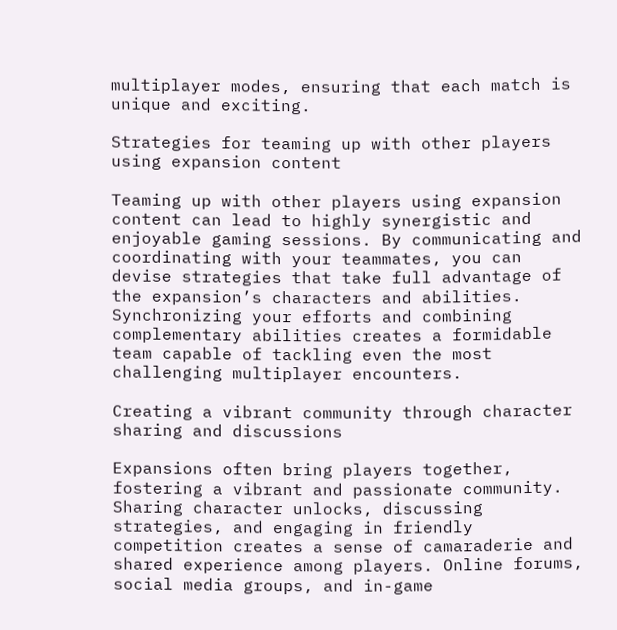multiplayer modes, ensuring that each match is unique and exciting.

Strategies for teaming up with other players using expansion content

Teaming up with other players using expansion content can lead to highly synergistic and enjoyable gaming sessions. By communicating and coordinating with your teammates, you can devise strategies that take full advantage of the expansion’s characters and abilities. Synchronizing your efforts and combining complementary abilities creates a formidable team capable of tackling even the most challenging multiplayer encounters.

Creating a vibrant community through character sharing and discussions

Expansions often bring players together, fostering a vibrant and passionate community. Sharing character unlocks, discussing strategies, and engaging in friendly competition creates a sense of camaraderie and shared experience among players. Online forums, social media groups, and in-game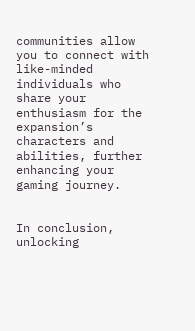communities allow you to connect with like-minded individuals who share your enthusiasm for the expansion’s characters and abilities, further enhancing your gaming journey.


In conclusion, unlocking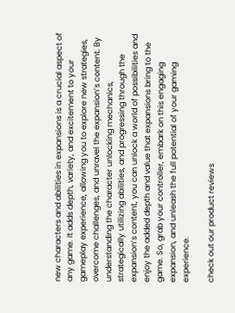new characters and abilities in expansions is a crucial aspect of any game. It adds depth, variety, and excitement to your gameplay experience, allowing you to explore new strategies, overcome challenges, and unravel the expansion’s content. By understanding the character unlocking mechanics, strategically utilizing abilities, and progressing through the expansion’s content, you can unlock a world of possibilities and enjoy the added depth and value that expansions bring to the game. So, grab your controller, embark on this engaging expansion, and unleash the full potential of your gaming experience.

check out our product reviews